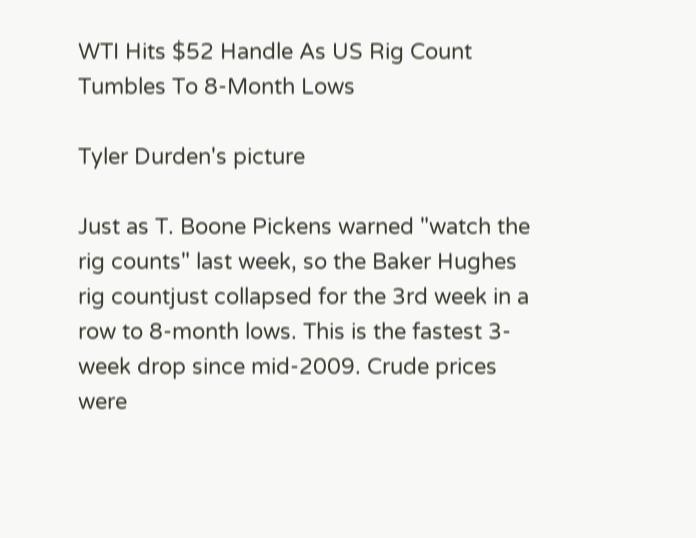WTI Hits $52 Handle As US Rig Count Tumbles To 8-Month Lows

Tyler Durden's picture

Just as T. Boone Pickens warned "watch the rig counts" last week, so the Baker Hughes rig countjust collapsed for the 3rd week in a row to 8-month lows. This is the fastest 3-week drop since mid-2009. Crude prices were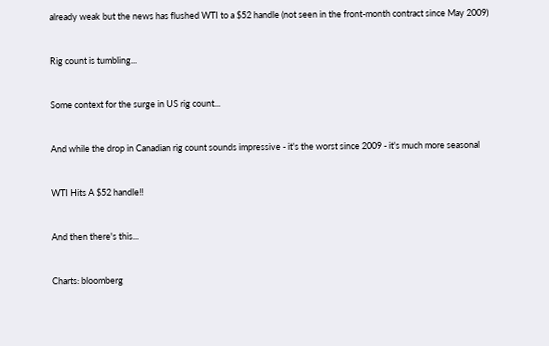already weak but the news has flushed WTI to a $52 handle (not seen in the front-month contract since May 2009)


Rig count is tumbling...


Some context for the surge in US rig count...


And while the drop in Canadian rig count sounds impressive - it's the worst since 2009 - it's much more seasonal


WTI Hits A $52 handle!!


And then there's this...


Charts: bloomberg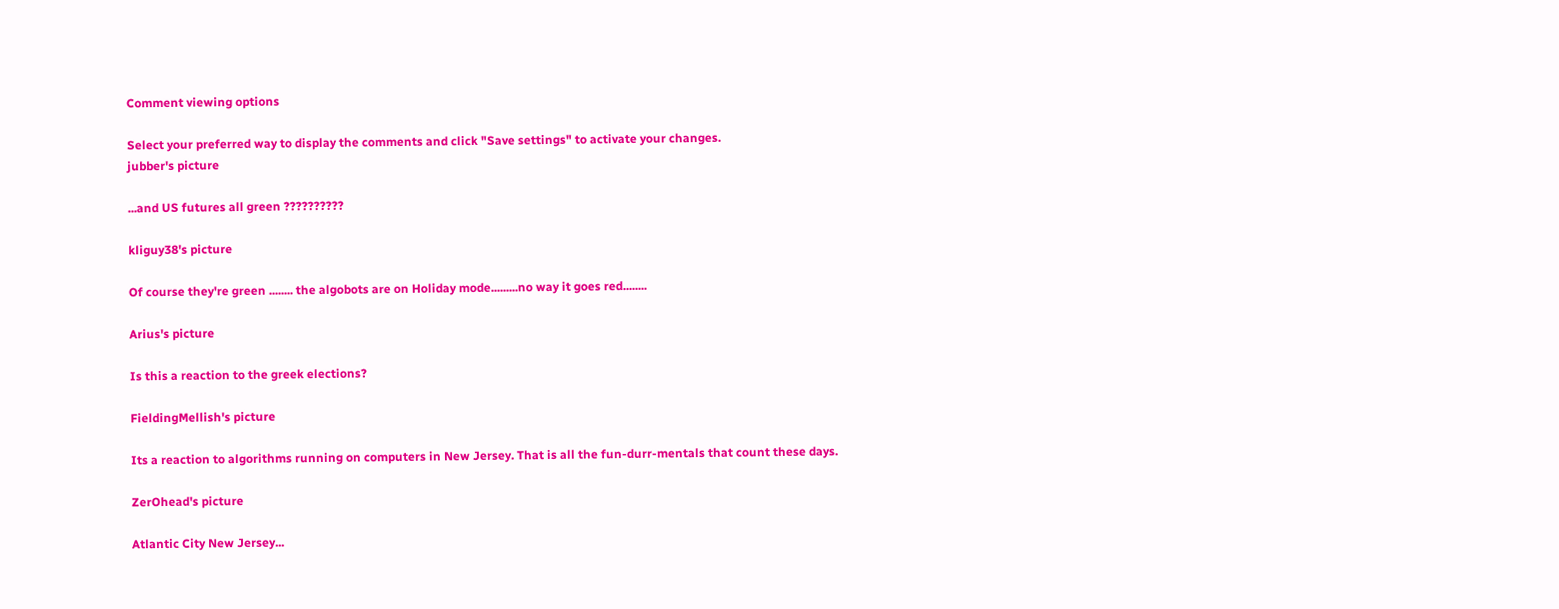Comment viewing options

Select your preferred way to display the comments and click "Save settings" to activate your changes.
jubber's picture

...and US futures all green ??????????

kliguy38's picture

Of course they're green ........ the algobots are on Holiday mode.........no way it goes red........

Arius's picture

Is this a reaction to the greek elections?

FieldingMellish's picture

Its a reaction to algorithms running on computers in New Jersey. That is all the fun-durr-mentals that count these days.

ZerOhead's picture

Atlantic City New Jersey...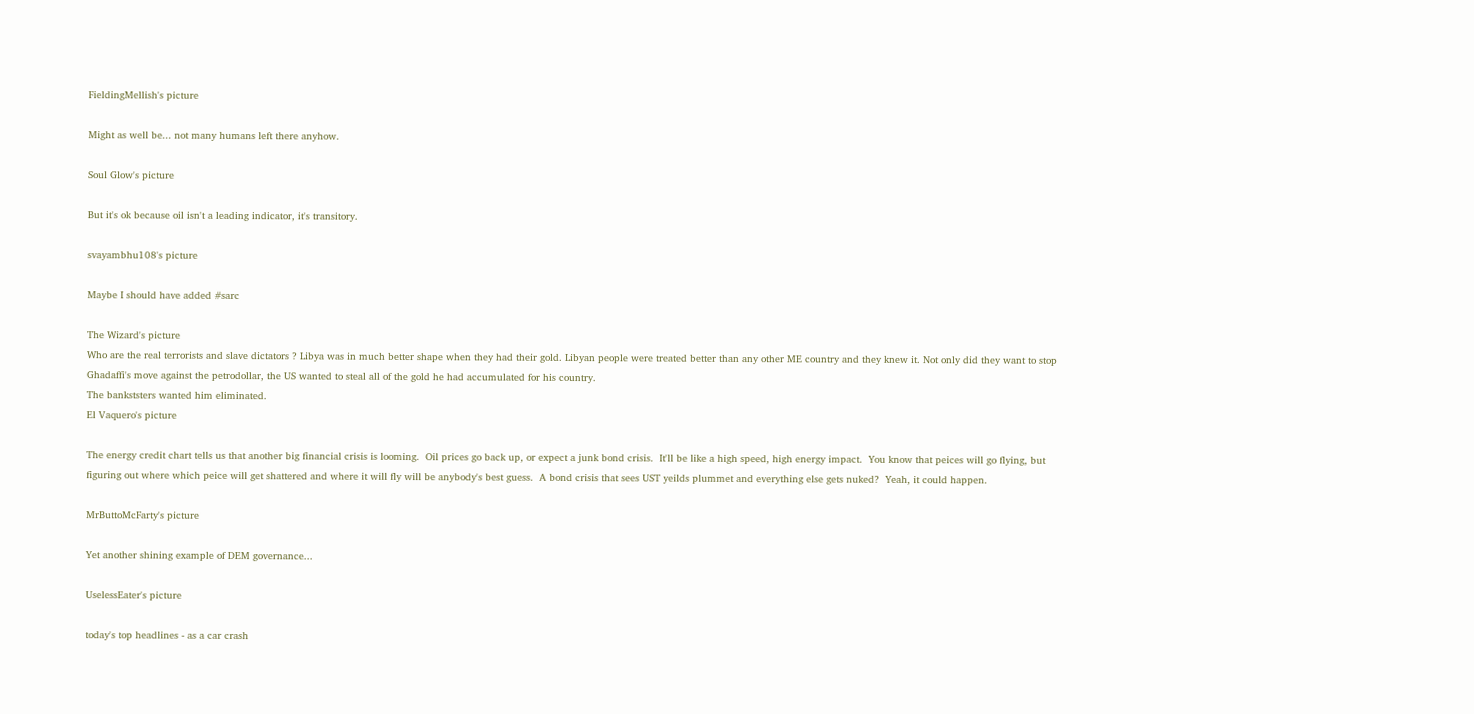FieldingMellish's picture

Might as well be... not many humans left there anyhow.

Soul Glow's picture

But it's ok because oil isn't a leading indicator, it's transitory.

svayambhu108's picture

Maybe I should have added #sarc

The Wizard's picture
Who are the real terrorists and slave dictators ? Libya was in much better shape when they had their gold. Libyan people were treated better than any other ME country and they knew it. Not only did they want to stop Ghadaffi's move against the petrodollar, the US wanted to steal all of the gold he had accumulated for his country.
The bankststers wanted him eliminated.
El Vaquero's picture

The energy credit chart tells us that another big financial crisis is looming.  Oil prices go back up, or expect a junk bond crisis.  It'll be like a high speed, high energy impact.  You know that peices will go flying, but figuring out where which peice will get shattered and where it will fly will be anybody's best guess.  A bond crisis that sees UST yeilds plummet and everything else gets nuked?  Yeah, it could happen.

MrButtoMcFarty's picture

Yet another shining example of DEM governance...

UselessEater's picture

today's top headlines - as a car crash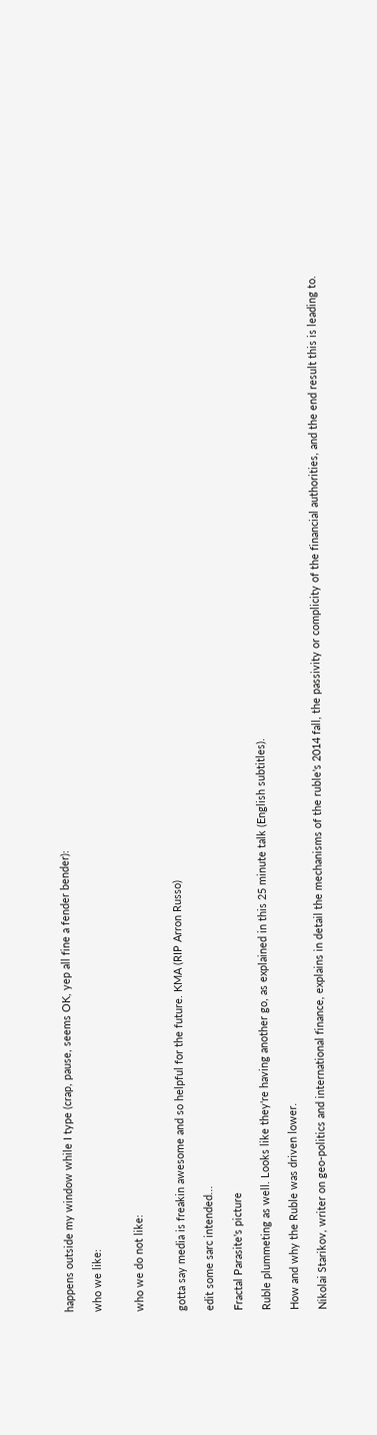happens outside my window while I type (crap, pause, seems OK, yep all fine a fender bender):

who we like:


who we do not like:


gotta say media is freakin awesome and so helpful for the future. KMA (RIP Arron Russo)

edit some sarc intended...

Fractal Parasite's picture

Ruble plummeting as well. Looks like they're having another go, as explained in this 25 minute talk (English subtitles).

How and why the Ruble was driven lower.

Nikolai Starikov, writer on geo-politics and international finance, explains in detail the mechanisms of the ruble's 2014 fall, the passivity or complicity of the financial authorities, and the end result this is leading to.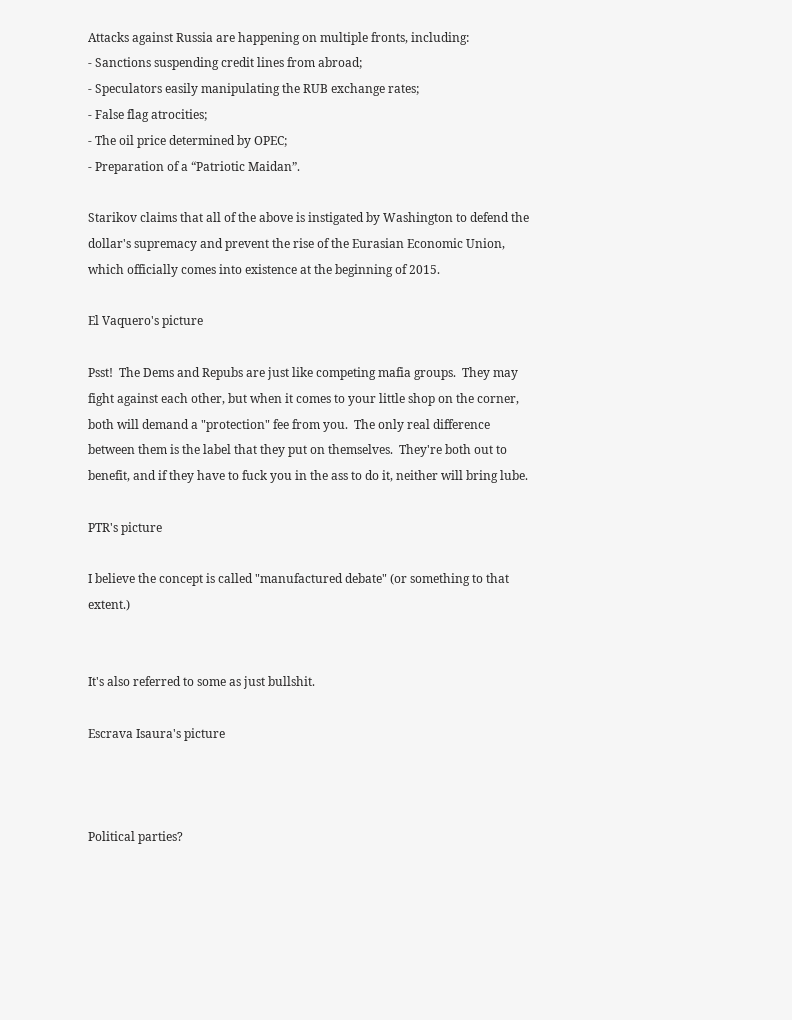Attacks against Russia are happening on multiple fronts, including:
- Sanctions suspending credit lines from abroad;
- Speculators easily manipulating the RUB exchange rates;
- False flag atrocities;
- The oil price determined by OPEC;
- Preparation of a “Patriotic Maidan”.

Starikov claims that all of the above is instigated by Washington to defend the dollar's supremacy and prevent the rise of the Eurasian Economic Union, which officially comes into existence at the beginning of 2015.

El Vaquero's picture

Psst!  The Dems and Repubs are just like competing mafia groups.  They may fight against each other, but when it comes to your little shop on the corner, both will demand a "protection" fee from you.  The only real difference between them is the label that they put on themselves.  They're both out to benefit, and if they have to fuck you in the ass to do it, neither will bring lube.

PTR's picture

I believe the concept is called "manufactured debate" (or something to that extent.)


It's also referred to some as just bullshit.

Escrava Isaura's picture



Political parties?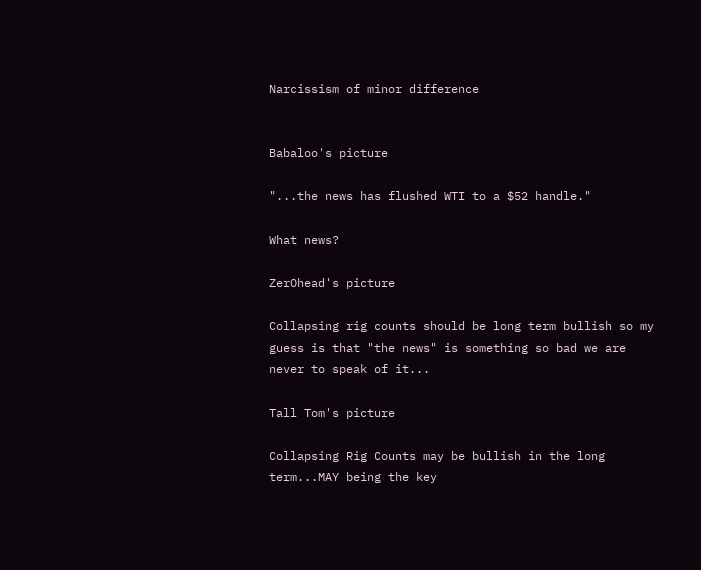Narcissism of minor difference


Babaloo's picture

"...the news has flushed WTI to a $52 handle."

What news?

ZerOhead's picture

Collapsing rig counts should be long term bullish so my guess is that "the news" is something so bad we are never to speak of it...

Tall Tom's picture

Collapsing Rig Counts may be bullish in the long term...MAY being the key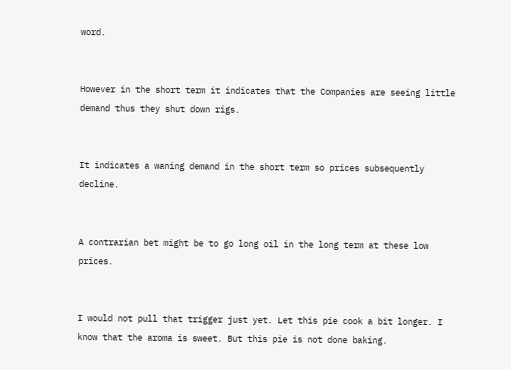word.


However in the short term it indicates that the Companies are seeing little demand thus they shut down rigs.


It indicates a waning demand in the short term so prices subsequently decline.


A contrarian bet might be to go long oil in the long term at these low prices.


I would not pull that trigger just yet. Let this pie cook a bit longer. I know that the aroma is sweet. But this pie is not done baking.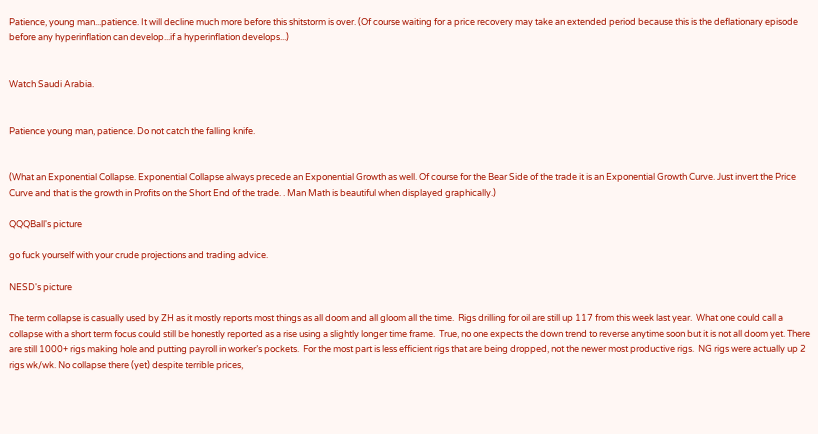Patience, young man...patience. It will decline much more before this shitstorm is over. (Of course waiting for a price recovery may take an extended period because this is the deflationary episode before any hyperinflation can develop...if a hyperinflation develops...)


Watch Saudi Arabia.


Patience young man, patience. Do not catch the falling knife.


(What an Exponential Collapse. Exponential Collapse always precede an Exponential Growth as well. Of course for the Bear Side of the trade it is an Exponential Growth Curve. Just invert the Price Curve and that is the growth in Profits on the Short End of the trade. . Man Math is beautiful when displayed graphically.)

QQQBall's picture

go fuck yourself with your crude projections and trading advice.

NESD's picture

The term collapse is casually used by ZH as it mostly reports most things as all doom and all gloom all the time.  Rigs drilling for oil are still up 117 from this week last year.  What one could call a collapse with a short term focus could still be honestly reported as a rise using a slightly longer time frame.  True, no one expects the down trend to reverse anytime soon but it is not all doom yet. There are still 1000+ rigs making hole and putting payroll in worker’s pockets.  For the most part is less efficient rigs that are being dropped, not the newer most productive rigs.  NG rigs were actually up 2 rigs wk/wk. No collapse there (yet) despite terrible prices,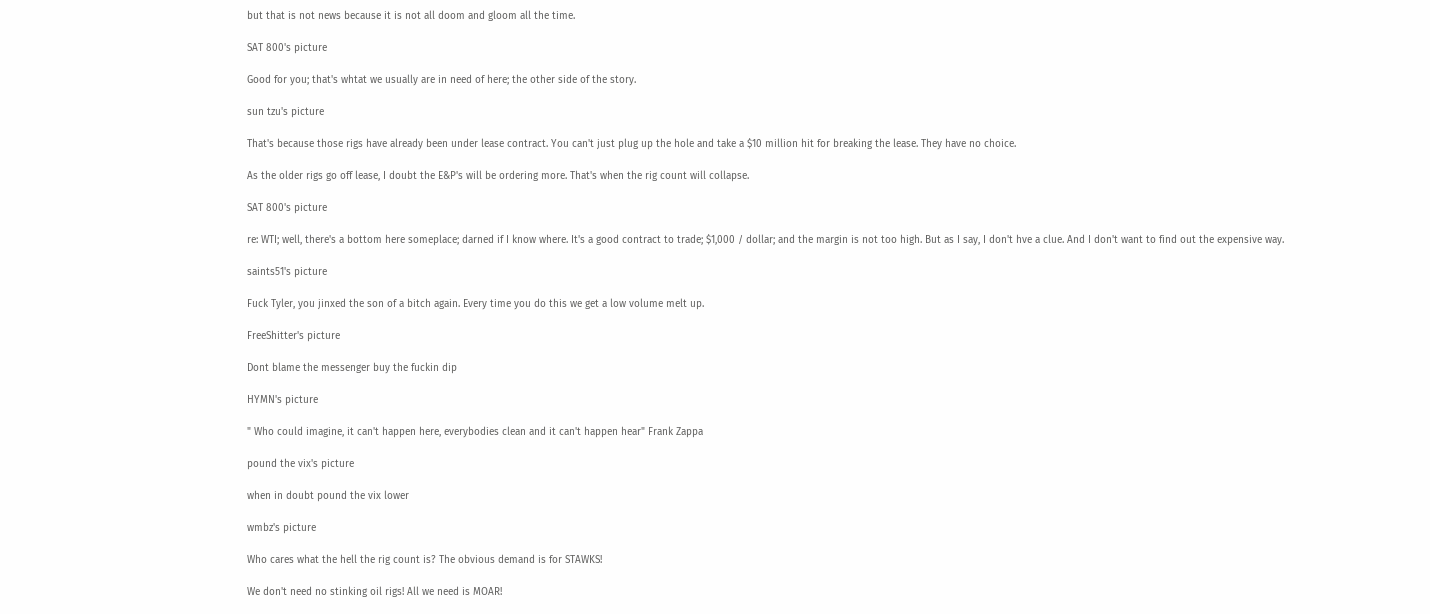but that is not news because it is not all doom and gloom all the time.

SAT 800's picture

Good for you; that's whtat we usually are in need of here; the other side of the story.

sun tzu's picture

That's because those rigs have already been under lease contract. You can't just plug up the hole and take a $10 million hit for breaking the lease. They have no choice.

As the older rigs go off lease, I doubt the E&P's will be ordering more. That's when the rig count will collapse.

SAT 800's picture

re: WTI; well, there's a bottom here someplace; darned if I know where. It's a good contract to trade; $1,000 / dollar; and the margin is not too high. But as I say, I don't hve a clue. And I don't want to find out the expensive way.

saints51's picture

Fuck Tyler, you jinxed the son of a bitch again. Every time you do this we get a low volume melt up.

FreeShitter's picture

Dont blame the messenger buy the fuckin dip

HYMN's picture

" Who could imagine, it can't happen here, everybodies clean and it can't happen hear" Frank Zappa

pound the vix's picture

when in doubt pound the vix lower

wmbz's picture

Who cares what the hell the rig count is? The obvious demand is for STAWKS!

We don't need no stinking oil rigs! All we need is MOAR!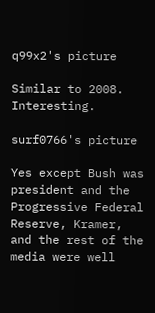q99x2's picture

Similar to 2008. Interesting.

surf0766's picture

Yes except Bush was president and the Progressive Federal Reserve, Kramer, and the rest of the media were well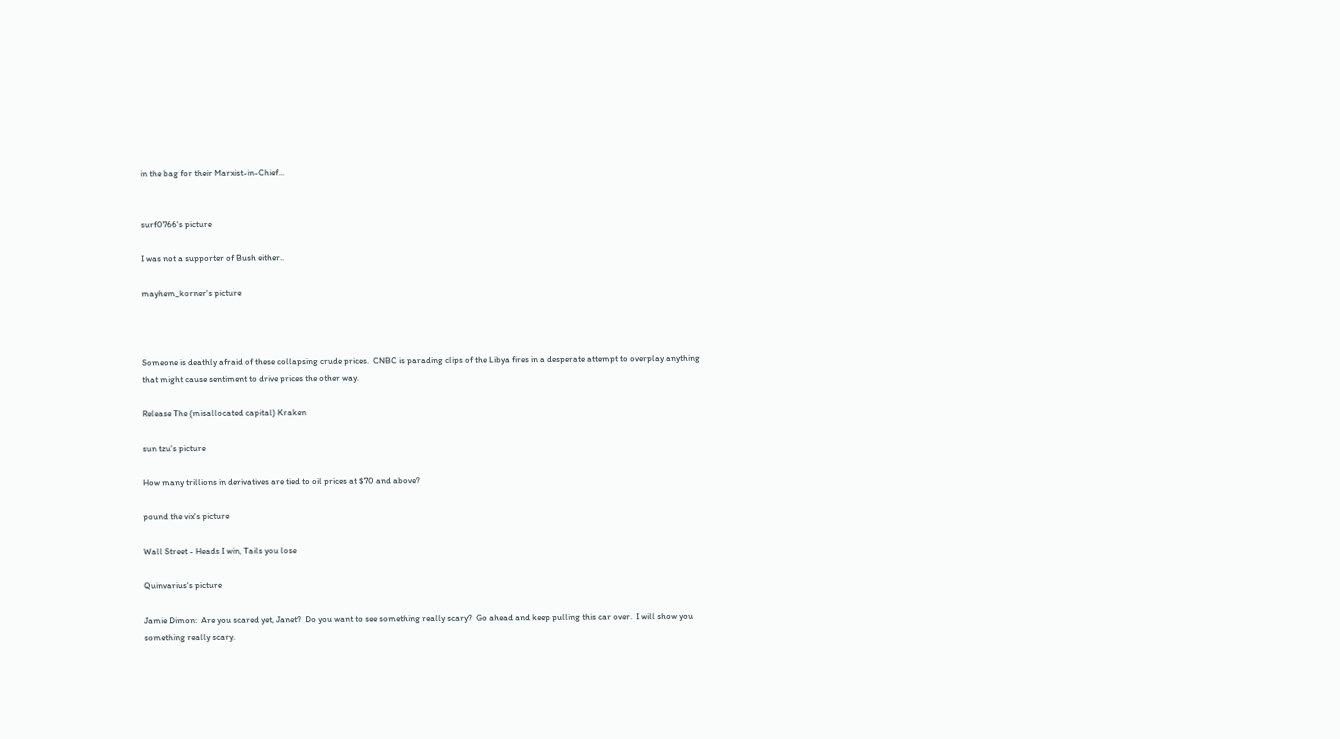in the bag for their Marxist-in-Chief...


surf0766's picture

I was not a supporter of Bush either..

mayhem_korner's picture



Someone is deathly afraid of these collapsing crude prices.  CNBC is parading clips of the Libya fires in a desperate attempt to overplay anything that might cause sentiment to drive prices the other way.

Release The (misallocated capital) Kraken

sun tzu's picture

How many trillions in derivatives are tied to oil prices at $70 and above?

pound the vix's picture

Wall Street - Heads I win, Tails you lose

Quinvarius's picture

Jamie Dimon:  Are you scared yet, Janet?  Do you want to see something really scary?  Go ahead and keep pulling this car over.  I will show you something really scary.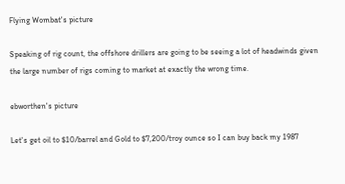Flying Wombat's picture

Speaking of rig count, the offshore drillers are going to be seeing a lot of headwinds given the large number of rigs coming to market at exactly the wrong time.

ebworthen's picture

Let's get oil to $10/barrel and Gold to $7,200/troy ounce so I can buy back my 1987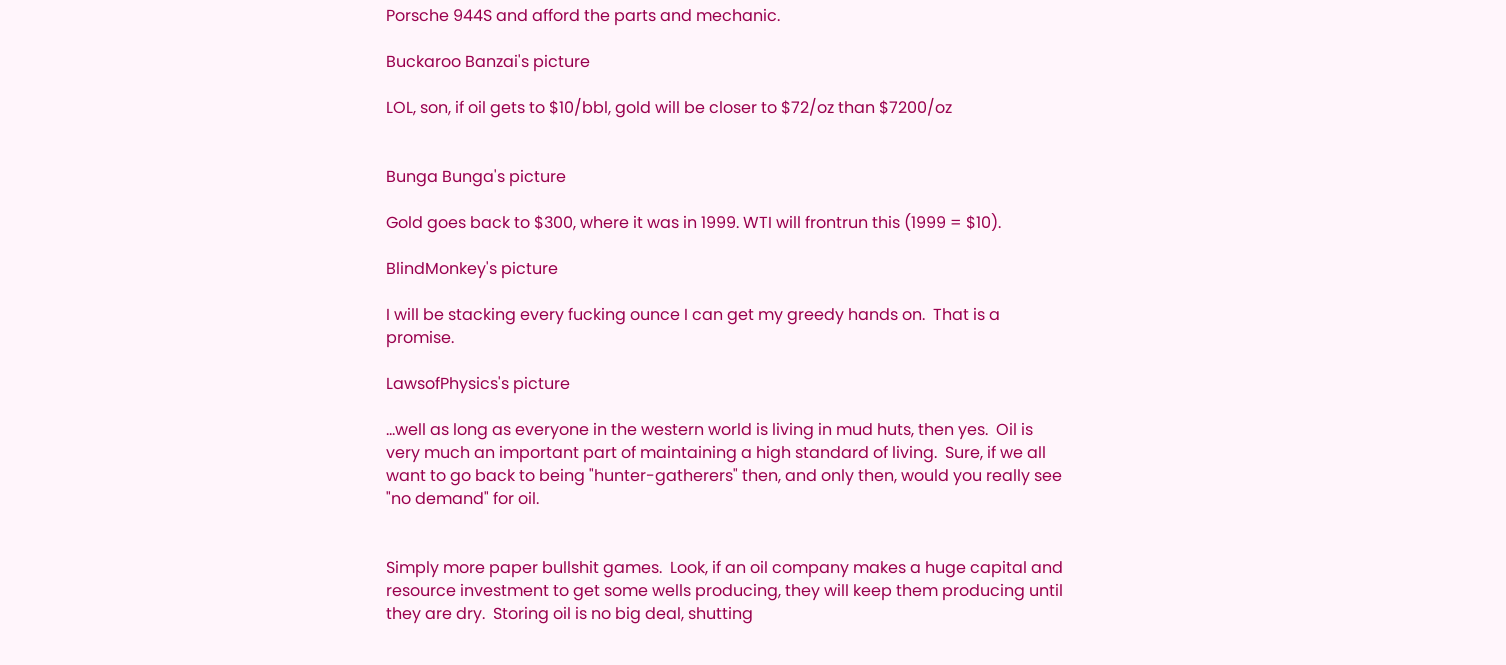Porsche 944S and afford the parts and mechanic.

Buckaroo Banzai's picture

LOL, son, if oil gets to $10/bbl, gold will be closer to $72/oz than $7200/oz


Bunga Bunga's picture

Gold goes back to $300, where it was in 1999. WTI will frontrun this (1999 = $10).

BlindMonkey's picture

I will be stacking every fucking ounce I can get my greedy hands on.  That is a promise.

LawsofPhysics's picture

...well as long as everyone in the western world is living in mud huts, then yes.  Oil is very much an important part of maintaining a high standard of living.  Sure, if we all want to go back to being "hunter-gatherers" then, and only then, would you really see "no demand" for oil.


Simply more paper bullshit games.  Look, if an oil company makes a huge capital and resource investment to get some wells producing, they will keep them producing until they are dry.  Storing oil is no big deal, shutting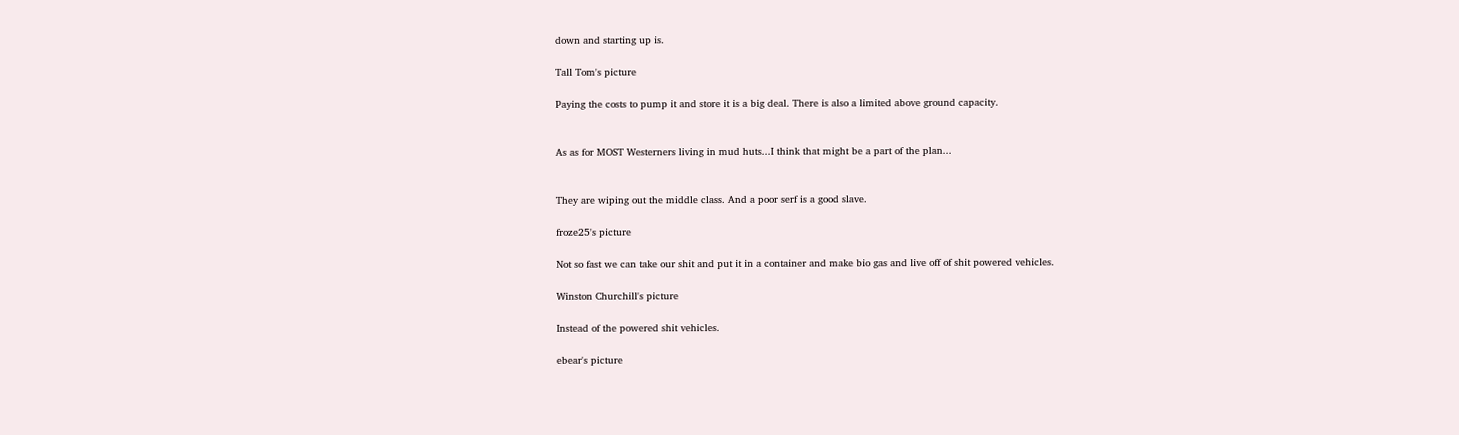down and starting up is.

Tall Tom's picture

Paying the costs to pump it and store it is a big deal. There is also a limited above ground capacity.


As as for MOST Westerners living in mud huts...I think that might be a part of the plan...


They are wiping out the middle class. And a poor serf is a good slave.

froze25's picture

Not so fast we can take our shit and put it in a container and make bio gas and live off of shit powered vehicles.

Winston Churchill's picture

Instead of the powered shit vehicles.

ebear's picture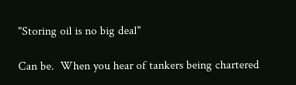"Storing oil is no big deal"

Can be.  When you hear of tankers being chartered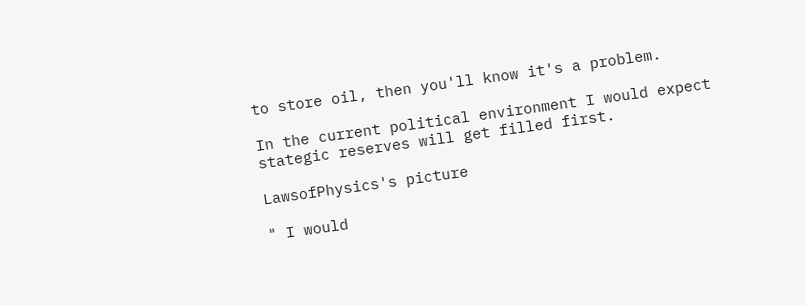to store oil, then you'll know it's a problem.

In the current political environment I would expect stategic reserves will get filled first.

LawsofPhysics's picture

" I would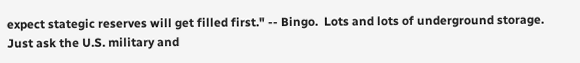expect stategic reserves will get filled first." -- Bingo.  Lots and lots of underground storage.  Just ask the U.S. military and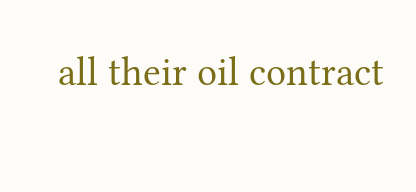all their oil contract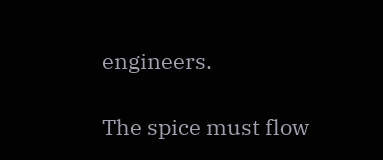engineers.

The spice must flow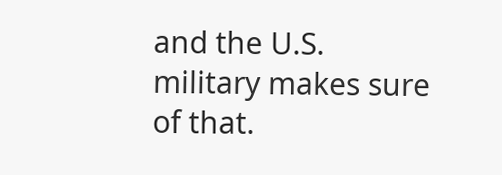and the U.S. military makes sure of that.